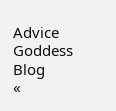Advice Goddess Blog
«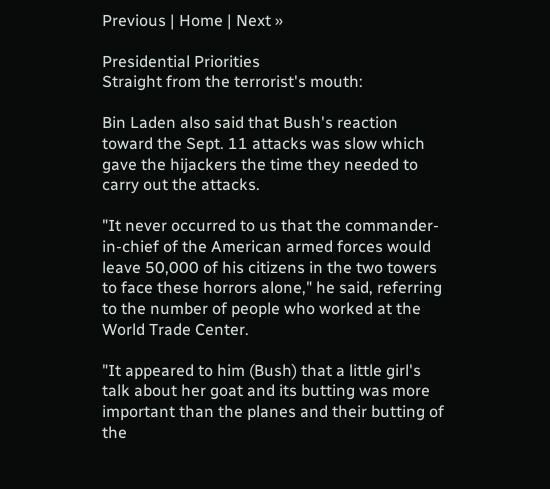Previous | Home | Next »

Presidential Priorities
Straight from the terrorist's mouth:

Bin Laden also said that Bush's reaction toward the Sept. 11 attacks was slow which gave the hijackers the time they needed to carry out the attacks.

"It never occurred to us that the commander-in-chief of the American armed forces would leave 50,000 of his citizens in the two towers to face these horrors alone," he said, referring to the number of people who worked at the World Trade Center.

"It appeared to him (Bush) that a little girl's talk about her goat and its butting was more important than the planes and their butting of the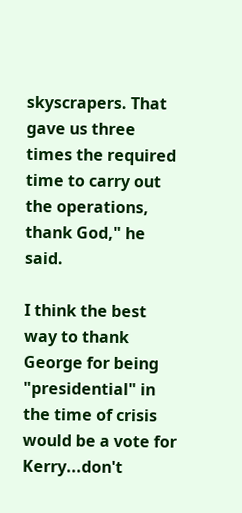skyscrapers. That gave us three times the required time to carry out the operations, thank God," he said.

I think the best way to thank George for being "presidential" in the time of crisis would be a vote for Kerry...don't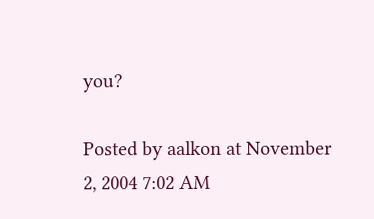you?

Posted by aalkon at November 2, 2004 7:02 AM